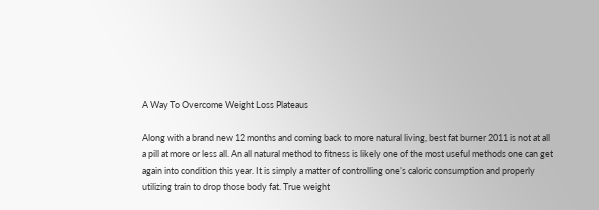A Way To Overcome Weight Loss Plateaus

Along with a brand new 12 months and coming back to more natural living, best fat burner 2011 is not at all a pill at more or less all. An all natural method to fitness is likely one of the most useful methods one can get again into condition this year. It is simply a matter of controlling one’s caloric consumption and properly utilizing train to drop those body fat. True weight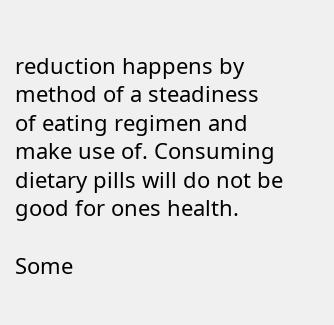reduction happens by method of a steadiness of eating regimen and make use of. Consuming dietary pills will do not be good for ones health.

Some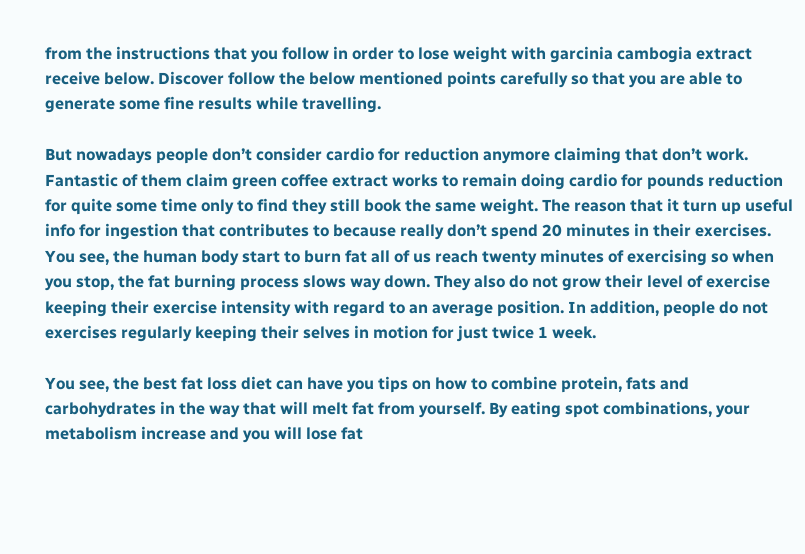from the instructions that you follow in order to lose weight with garcinia cambogia extract receive below. Discover follow the below mentioned points carefully so that you are able to generate some fine results while travelling.

But nowadays people don’t consider cardio for reduction anymore claiming that don’t work. Fantastic of them claim green coffee extract works to remain doing cardio for pounds reduction for quite some time only to find they still book the same weight. The reason that it turn up useful info for ingestion that contributes to because really don’t spend 20 minutes in their exercises. You see, the human body start to burn fat all of us reach twenty minutes of exercising so when you stop, the fat burning process slows way down. They also do not grow their level of exercise keeping their exercise intensity with regard to an average position. In addition, people do not exercises regularly keeping their selves in motion for just twice 1 week.

You see, the best fat loss diet can have you tips on how to combine protein, fats and carbohydrates in the way that will melt fat from yourself. By eating spot combinations, your metabolism increase and you will lose fat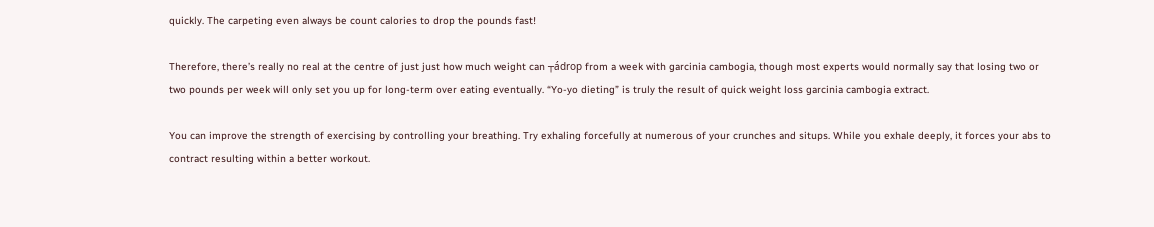quickly. The carpeting even always be count calories to drop the pounds fast!

Therefore, there’s really no real at the centre of just just how much weight can ┬ádrop from a week with garcinia cambogia, though most experts would normally say that losing two or two pounds per week will only set you up for long-term over eating eventually. “Yo-yo dieting” is truly the result of quick weight loss garcinia cambogia extract.

You can improve the strength of exercising by controlling your breathing. Try exhaling forcefully at numerous of your crunches and situps. While you exhale deeply, it forces your abs to contract resulting within a better workout.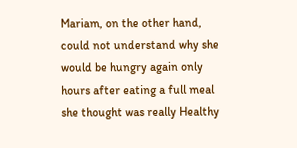Mariam, on the other hand, could not understand why she would be hungry again only hours after eating a full meal she thought was really Healthy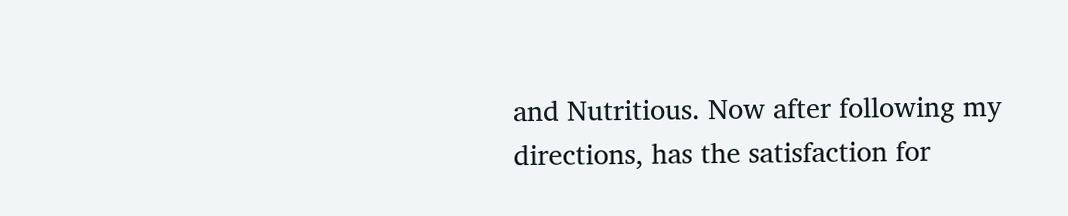and Nutritious. Now after following my directions, has the satisfaction for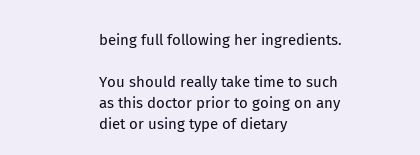being full following her ingredients.

You should really take time to such as this doctor prior to going on any diet or using type of dietary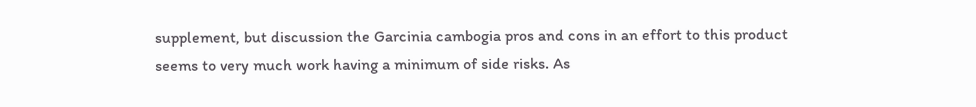supplement, but discussion the Garcinia cambogia pros and cons in an effort to this product seems to very much work having a minimum of side risks. As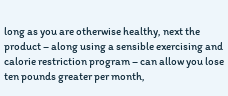long as you are otherwise healthy, next the product – along using a sensible exercising and calorie restriction program – can allow you lose ten pounds greater per month,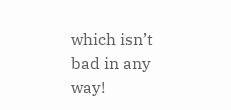which isn’t bad in any way!